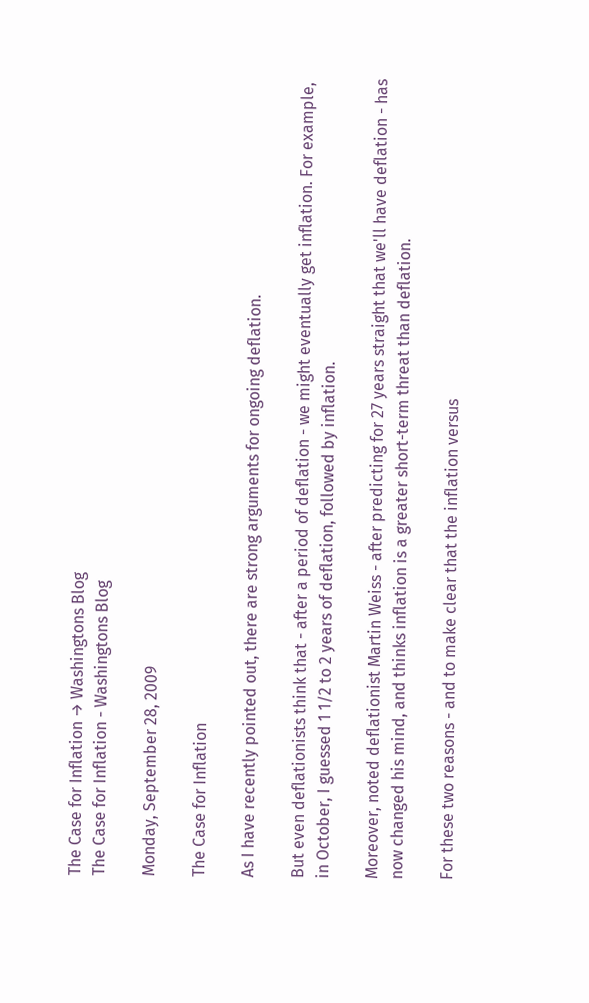The Case for Inflation → Washingtons Blog
The Case for Inflation - Washingtons Blog

Monday, September 28, 2009

The Case for Inflation

As I have recently pointed out, there are strong arguments for ongoing deflation.

But even deflationists think that - after a period of deflation - we might eventually get inflation. For example, in October, I guessed 1 1/2 to 2 years of deflation, followed by inflation.

Moreover, noted deflationist Martin Weiss - after predicting for 27 years straight that we'll have deflation - has now changed his mind, and thinks inflation is a greater short-term threat than deflation.

For these two reasons - and to make clear that the inflation versus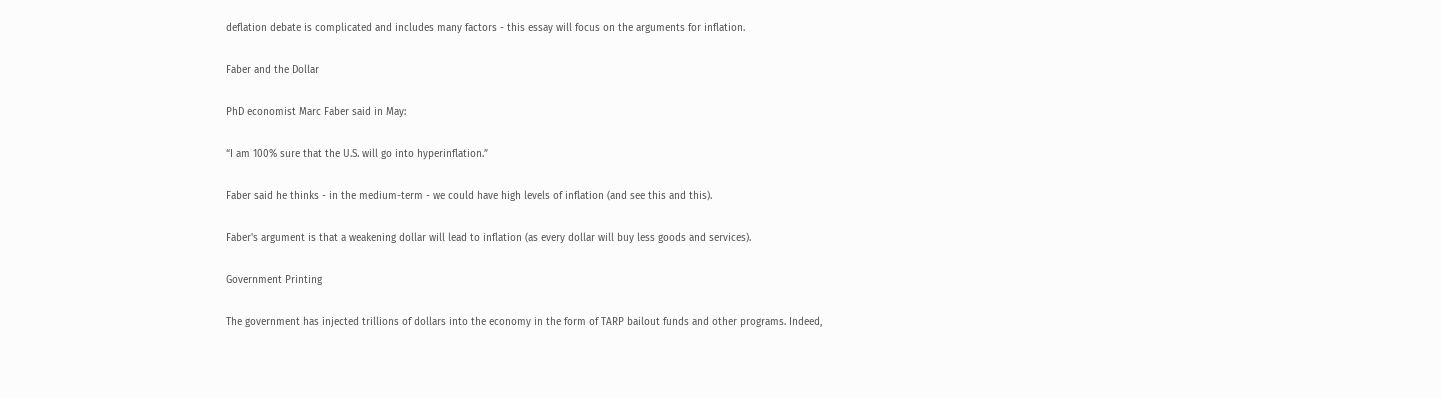deflation debate is complicated and includes many factors - this essay will focus on the arguments for inflation.

Faber and the Dollar

PhD economist Marc Faber said in May:

“I am 100% sure that the U.S. will go into hyperinflation.”

Faber said he thinks - in the medium-term - we could have high levels of inflation (and see this and this).

Faber's argument is that a weakening dollar will lead to inflation (as every dollar will buy less goods and services).

Government Printing

The government has injected trillions of dollars into the economy in the form of TARP bailout funds and other programs. Indeed,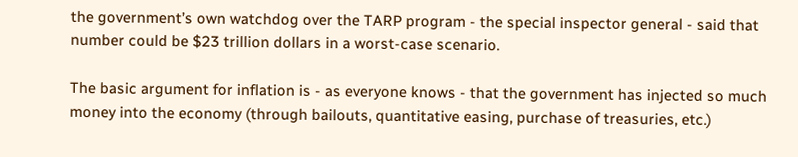the government’s own watchdog over the TARP program - the special inspector general - said that number could be $23 trillion dollars in a worst-case scenario.

The basic argument for inflation is - as everyone knows - that the government has injected so much money into the economy (through bailouts, quantitative easing, purchase of treasuries, etc.)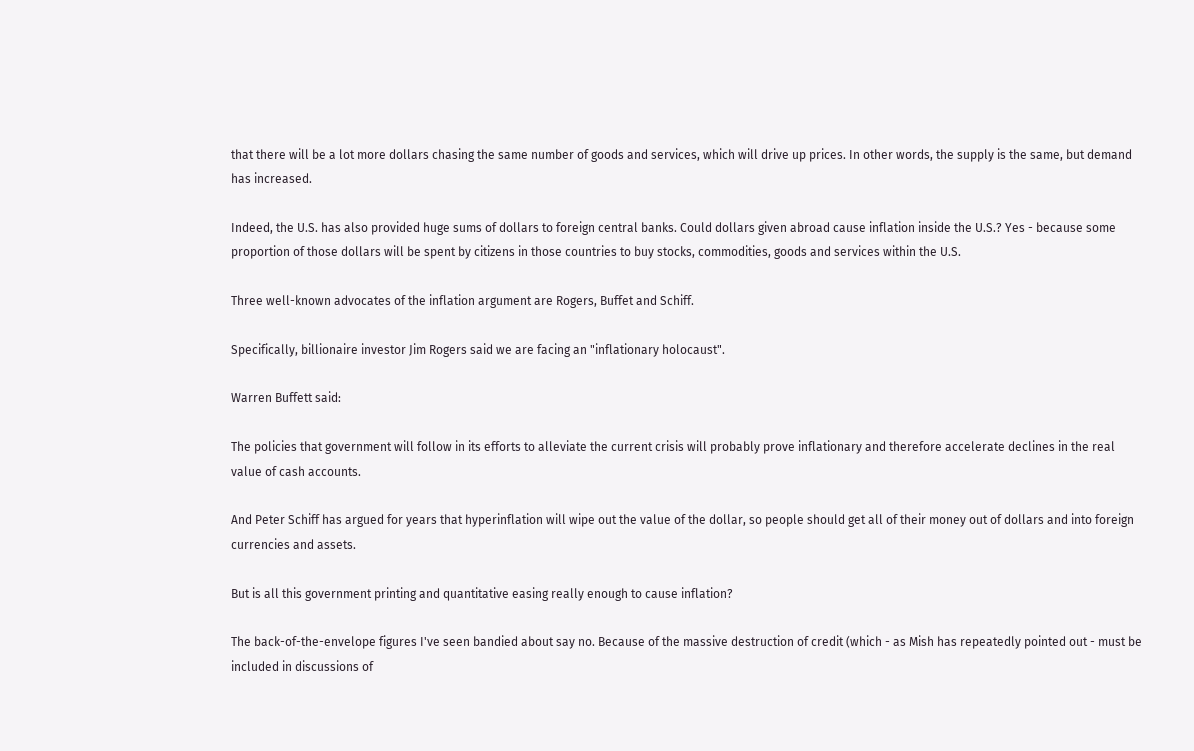that there will be a lot more dollars chasing the same number of goods and services, which will drive up prices. In other words, the supply is the same, but demand has increased.

Indeed, the U.S. has also provided huge sums of dollars to foreign central banks. Could dollars given abroad cause inflation inside the U.S.? Yes - because some proportion of those dollars will be spent by citizens in those countries to buy stocks, commodities, goods and services within the U.S.

Three well-known advocates of the inflation argument are Rogers, Buffet and Schiff.

Specifically, billionaire investor Jim Rogers said we are facing an "inflationary holocaust".

Warren Buffett said:

The policies that government will follow in its efforts to alleviate the current crisis will probably prove inflationary and therefore accelerate declines in the real value of cash accounts.

And Peter Schiff has argued for years that hyperinflation will wipe out the value of the dollar, so people should get all of their money out of dollars and into foreign currencies and assets.

But is all this government printing and quantitative easing really enough to cause inflation?

The back-of-the-envelope figures I've seen bandied about say no. Because of the massive destruction of credit (which - as Mish has repeatedly pointed out - must be included in discussions of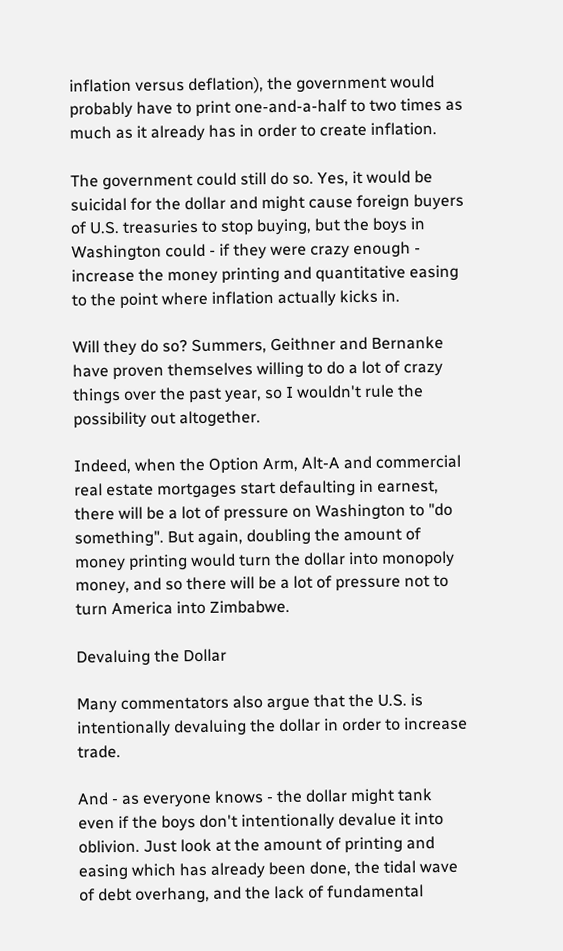inflation versus deflation), the government would probably have to print one-and-a-half to two times as much as it already has in order to create inflation.

The government could still do so. Yes, it would be suicidal for the dollar and might cause foreign buyers of U.S. treasuries to stop buying, but the boys in Washington could - if they were crazy enough - increase the money printing and quantitative easing to the point where inflation actually kicks in.

Will they do so? Summers, Geithner and Bernanke have proven themselves willing to do a lot of crazy things over the past year, so I wouldn't rule the possibility out altogether.

Indeed, when the Option Arm, Alt-A and commercial real estate mortgages start defaulting in earnest, there will be a lot of pressure on Washington to "do something". But again, doubling the amount of money printing would turn the dollar into monopoly money, and so there will be a lot of pressure not to turn America into Zimbabwe.

Devaluing the Dollar

Many commentators also argue that the U.S. is intentionally devaluing the dollar in order to increase trade.

And - as everyone knows - the dollar might tank even if the boys don't intentionally devalue it into oblivion. Just look at the amount of printing and easing which has already been done, the tidal wave of debt overhang, and the lack of fundamental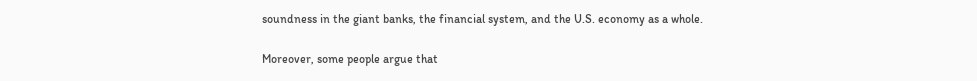soundness in the giant banks, the financial system, and the U.S. economy as a whole.

Moreover, some people argue that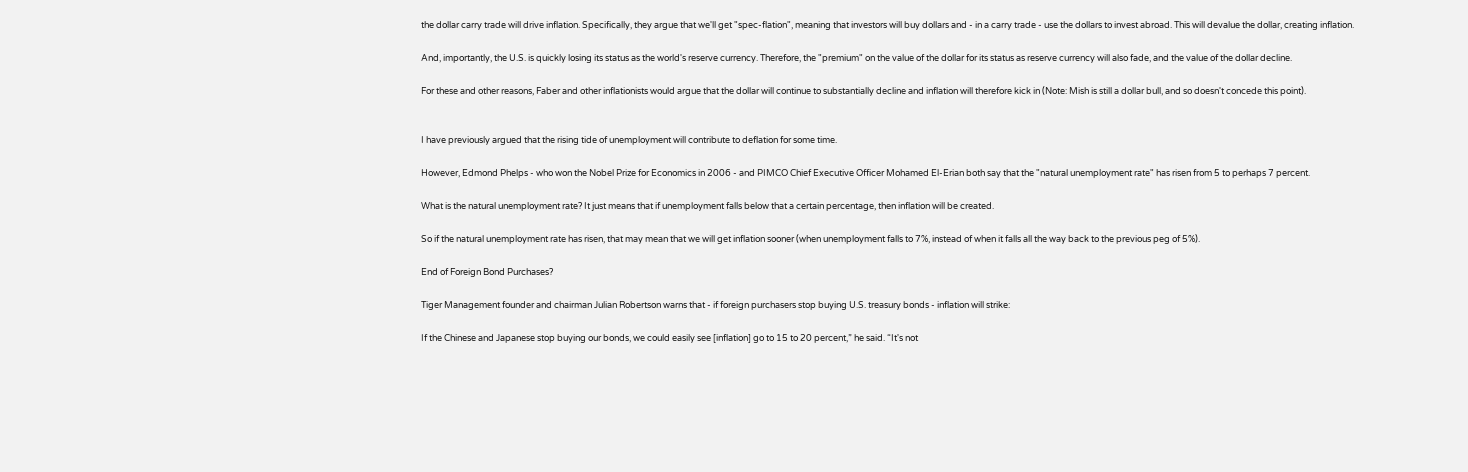the dollar carry trade will drive inflation. Specifically, they argue that we'll get "spec-flation", meaning that investors will buy dollars and - in a carry trade - use the dollars to invest abroad. This will devalue the dollar, creating inflation.

And, importantly, the U.S. is quickly losing its status as the world's reserve currency. Therefore, the "premium" on the value of the dollar for its status as reserve currency will also fade, and the value of the dollar decline.

For these and other reasons, Faber and other inflationists would argue that the dollar will continue to substantially decline and inflation will therefore kick in (Note: Mish is still a dollar bull, and so doesn't concede this point).


I have previously argued that the rising tide of unemployment will contribute to deflation for some time.

However, Edmond Phelps - who won the Nobel Prize for Economics in 2006 - and PIMCO Chief Executive Officer Mohamed El-Erian both say that the "natural unemployment rate" has risen from 5 to perhaps 7 percent.

What is the natural unemployment rate? It just means that if unemployment falls below that a certain percentage, then inflation will be created.

So if the natural unemployment rate has risen, that may mean that we will get inflation sooner (when unemployment falls to 7%, instead of when it falls all the way back to the previous peg of 5%).

End of Foreign Bond Purchases?

Tiger Management founder and chairman Julian Robertson warns that - if foreign purchasers stop buying U.S. treasury bonds - inflation will strike:

If the Chinese and Japanese stop buying our bonds, we could easily see [inflation] go to 15 to 20 percent,” he said. “It's not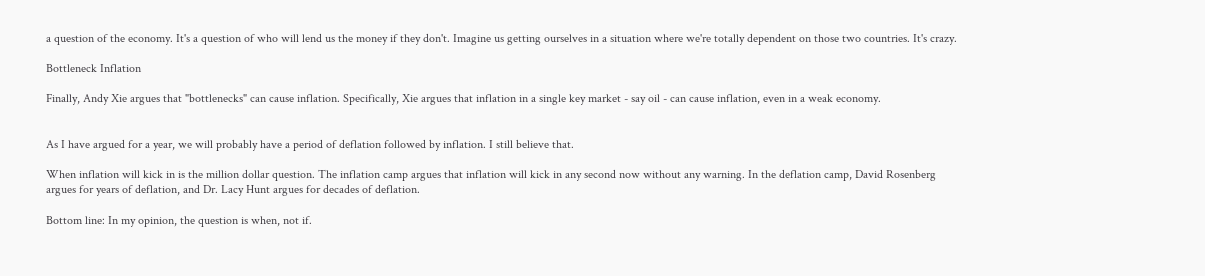a question of the economy. It's a question of who will lend us the money if they don't. Imagine us getting ourselves in a situation where we're totally dependent on those two countries. It's crazy.

Bottleneck Inflation

Finally, Andy Xie argues that "bottlenecks" can cause inflation. Specifically, Xie argues that inflation in a single key market - say oil - can cause inflation, even in a weak economy.


As I have argued for a year, we will probably have a period of deflation followed by inflation. I still believe that.

When inflation will kick in is the million dollar question. The inflation camp argues that inflation will kick in any second now without any warning. In the deflation camp, David Rosenberg argues for years of deflation, and Dr. Lacy Hunt argues for decades of deflation.

Bottom line: In my opinion, the question is when, not if.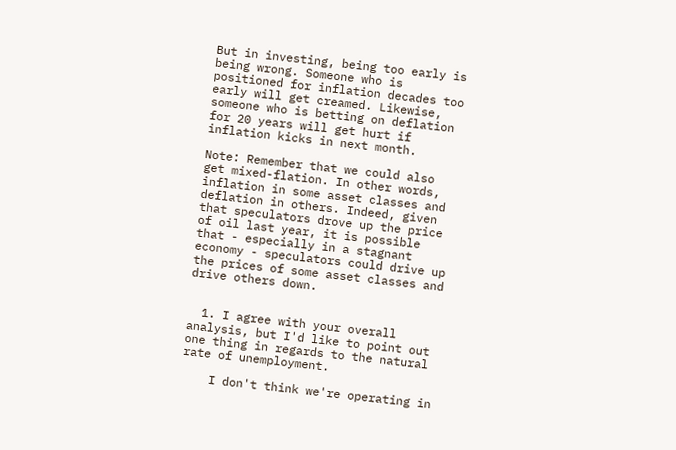But in investing, being too early is being wrong. Someone who is positioned for inflation decades too early will get creamed. Likewise, someone who is betting on deflation for 20 years will get hurt if inflation kicks in next month.

Note: Remember that we could also get mixed-flation. In other words, inflation in some asset classes and deflation in others. Indeed, given that speculators drove up the price of oil last year, it is possible that - especially in a stagnant economy - speculators could drive up the prices of some asset classes and drive others down.


  1. I agree with your overall analysis, but I'd like to point out one thing in regards to the natural rate of unemployment.

    I don't think we're operating in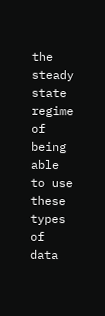the steady state regime of being able to use these types of data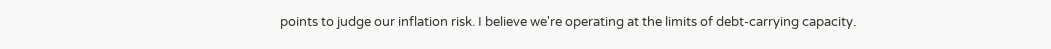points to judge our inflation risk. I believe we're operating at the limits of debt-carrying capacity.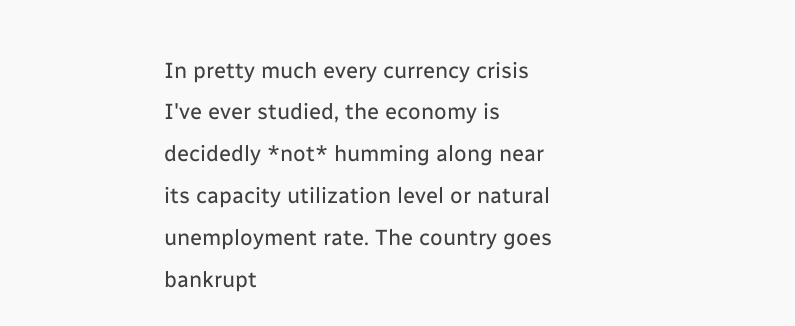In pretty much every currency crisis I've ever studied, the economy is decidedly *not* humming along near its capacity utilization level or natural unemployment rate. The country goes bankrupt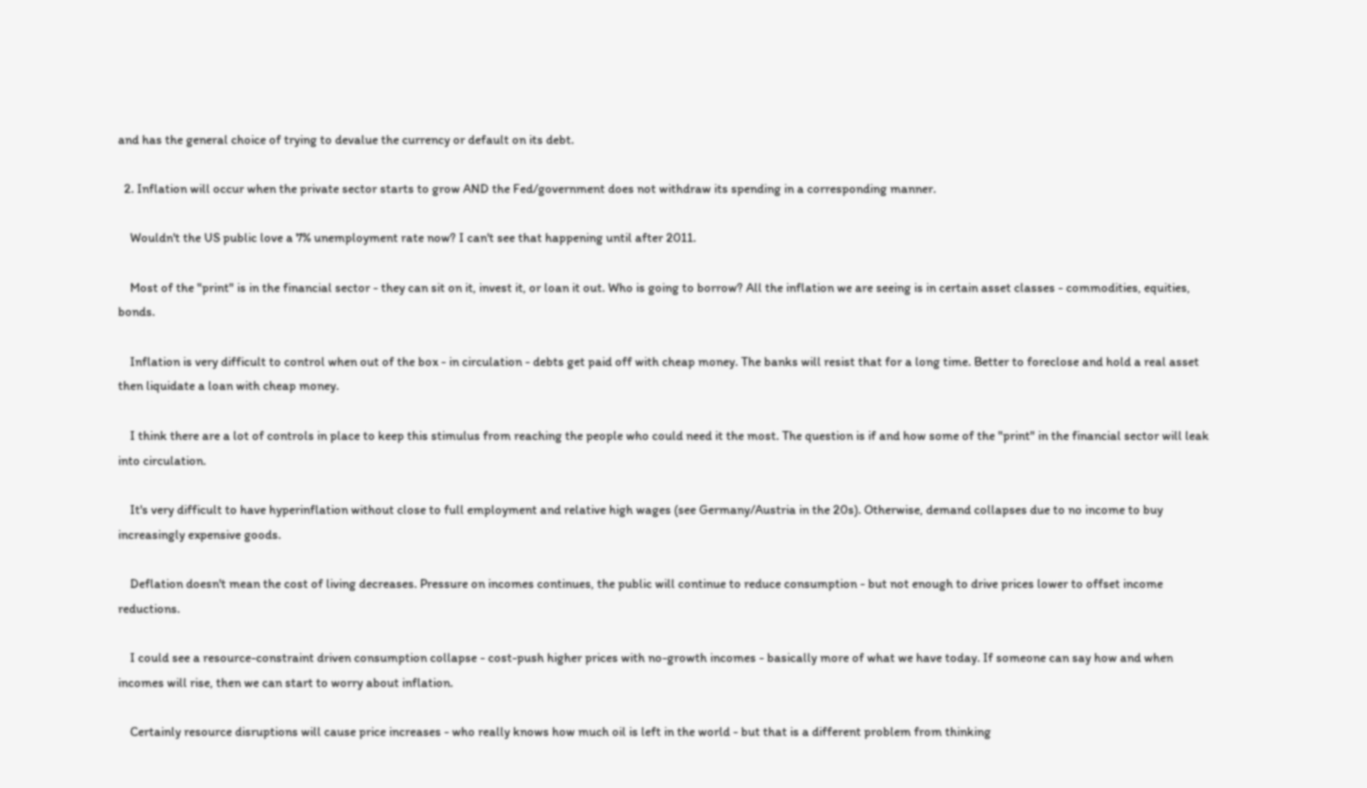and has the general choice of trying to devalue the currency or default on its debt.

  2. Inflation will occur when the private sector starts to grow AND the Fed/government does not withdraw its spending in a corresponding manner.

    Wouldn't the US public love a 7% unemployment rate now? I can't see that happening until after 2011.

    Most of the "print" is in the financial sector - they can sit on it, invest it, or loan it out. Who is going to borrow? All the inflation we are seeing is in certain asset classes - commodities, equities, bonds.

    Inflation is very difficult to control when out of the box - in circulation - debts get paid off with cheap money. The banks will resist that for a long time. Better to foreclose and hold a real asset then liquidate a loan with cheap money.

    I think there are a lot of controls in place to keep this stimulus from reaching the people who could need it the most. The question is if and how some of the "print" in the financial sector will leak into circulation.

    It's very difficult to have hyperinflation without close to full employment and relative high wages (see Germany/Austria in the 20s). Otherwise, demand collapses due to no income to buy increasingly expensive goods.

    Deflation doesn't mean the cost of living decreases. Pressure on incomes continues, the public will continue to reduce consumption - but not enough to drive prices lower to offset income reductions.

    I could see a resource-constraint driven consumption collapse - cost-push higher prices with no-growth incomes - basically more of what we have today. If someone can say how and when incomes will rise, then we can start to worry about inflation.

    Certainly resource disruptions will cause price increases - who really knows how much oil is left in the world - but that is a different problem from thinking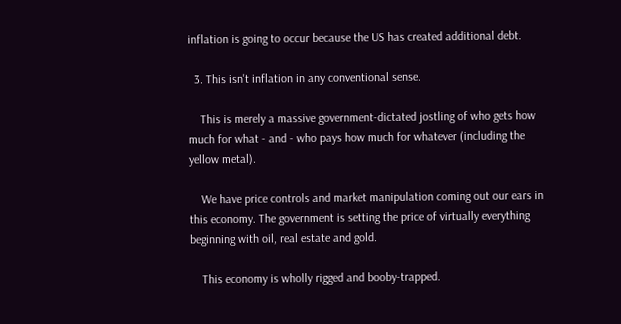inflation is going to occur because the US has created additional debt.

  3. This isn't inflation in any conventional sense.

    This is merely a massive government-dictated jostling of who gets how much for what - and - who pays how much for whatever (including the yellow metal).

    We have price controls and market manipulation coming out our ears in this economy. The government is setting the price of virtually everything beginning with oil, real estate and gold.

    This economy is wholly rigged and booby-trapped.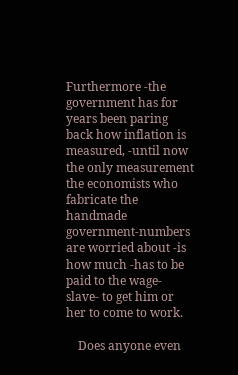Furthermore -the government has for years been paring back how inflation is measured, -until now the only measurement the economists who fabricate the handmade government-numbers are worried about -is how much -has to be paid to the wage-slave- to get him or her to come to work.

    Does anyone even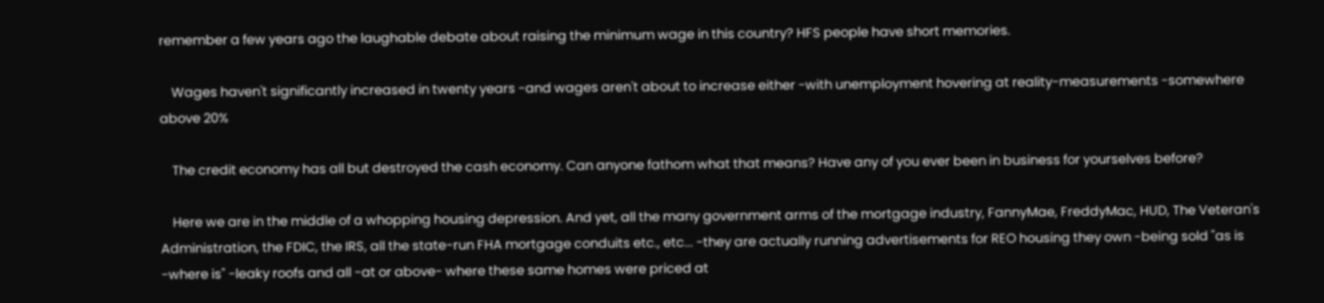remember a few years ago the laughable debate about raising the minimum wage in this country? HFS people have short memories.

    Wages haven't significantly increased in twenty years -and wages aren't about to increase either -with unemployment hovering at reality-measurements -somewhere above 20%

    The credit economy has all but destroyed the cash economy. Can anyone fathom what that means? Have any of you ever been in business for yourselves before?

    Here we are in the middle of a whopping housing depression. And yet, all the many government arms of the mortgage industry, FannyMae, FreddyMac, HUD, The Veteran's Administration, the FDIC, the IRS, all the state-run FHA mortgage conduits etc., etc... -they are actually running advertisements for REO housing they own -being sold "as is -where is" -leaky roofs and all -at or above- where these same homes were priced at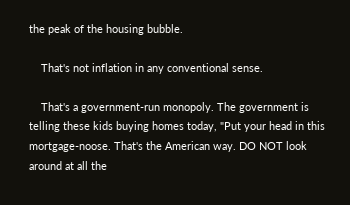the peak of the housing bubble.

    That's not inflation in any conventional sense.

    That's a government-run monopoly. The government is telling these kids buying homes today, "Put your head in this mortgage-noose. That's the American way. DO NOT look around at all the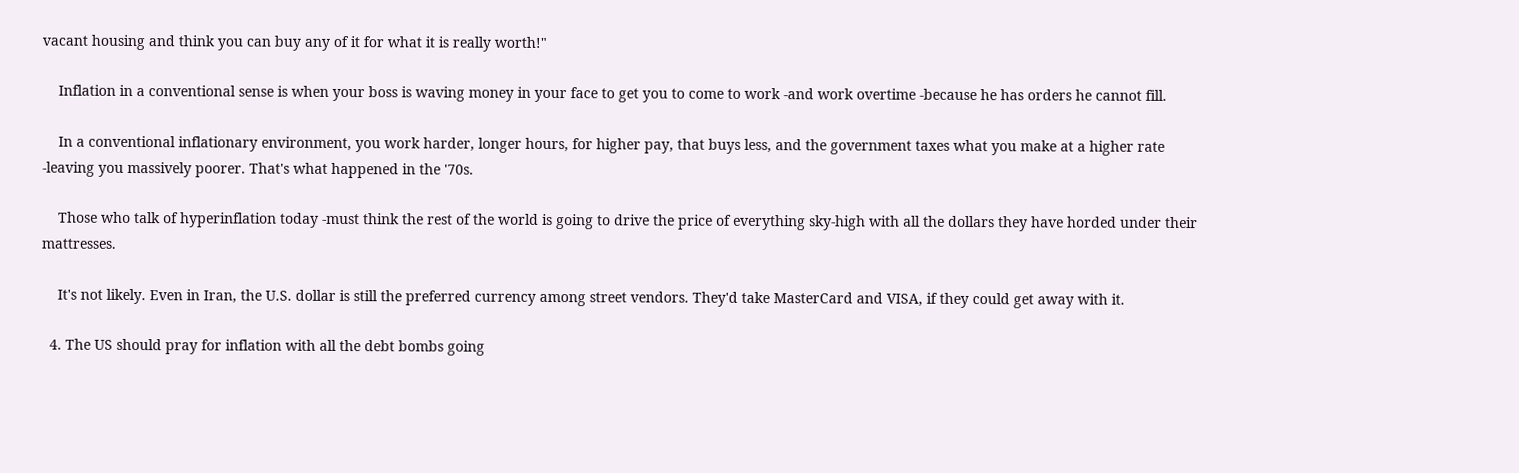vacant housing and think you can buy any of it for what it is really worth!"

    Inflation in a conventional sense is when your boss is waving money in your face to get you to come to work -and work overtime -because he has orders he cannot fill.

    In a conventional inflationary environment, you work harder, longer hours, for higher pay, that buys less, and the government taxes what you make at a higher rate -leaving you massively poorer. That's what happened in the '70s.

    Those who talk of hyperinflation today -must think the rest of the world is going to drive the price of everything sky-high with all the dollars they have horded under their mattresses.

    It's not likely. Even in Iran, the U.S. dollar is still the preferred currency among street vendors. They'd take MasterCard and VISA, if they could get away with it.

  4. The US should pray for inflation with all the debt bombs going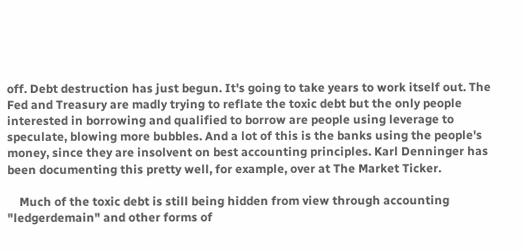off. Debt destruction has just begun. It's going to take years to work itself out. The Fed and Treasury are madly trying to reflate the toxic debt but the only people interested in borrowing and qualified to borrow are people using leverage to speculate, blowing more bubbles. And a lot of this is the banks using the people's money, since they are insolvent on best accounting principles. Karl Denninger has been documenting this pretty well, for example, over at The Market Ticker.

    Much of the toxic debt is still being hidden from view through accounting "ledgerdemain" and other forms of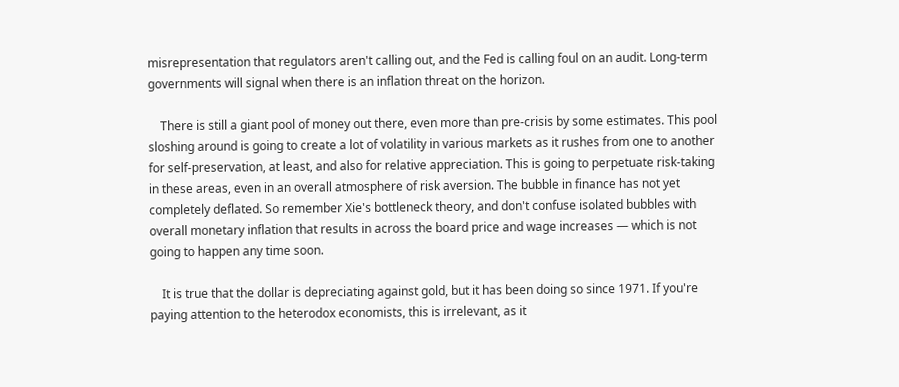misrepresentation that regulators aren't calling out, and the Fed is calling foul on an audit. Long-term governments will signal when there is an inflation threat on the horizon.

    There is still a giant pool of money out there, even more than pre-crisis by some estimates. This pool sloshing around is going to create a lot of volatility in various markets as it rushes from one to another for self-preservation, at least, and also for relative appreciation. This is going to perpetuate risk-taking in these areas, even in an overall atmosphere of risk aversion. The bubble in finance has not yet completely deflated. So remember Xie's bottleneck theory, and don't confuse isolated bubbles with overall monetary inflation that results in across the board price and wage increases — which is not going to happen any time soon.

    It is true that the dollar is depreciating against gold, but it has been doing so since 1971. If you're paying attention to the heterodox economists, this is irrelevant, as it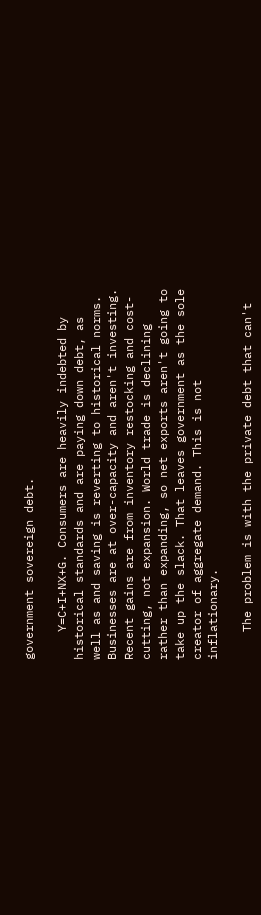government sovereign debt.

    Y=C+I+NX+G. Consumers are heavily indebted by historical standards and are paying down debt, as well as and saving is reverting to historical norms. Businesses are at over-capacity and aren't investing. Recent gains are from inventory restocking and cost-cutting, not expansion. World trade is declining rather than expanding, so net exports aren't going to take up the slack. That leaves government as the sole creator of aggregate demand. This is not inflationary.

    The problem is with the private debt that can't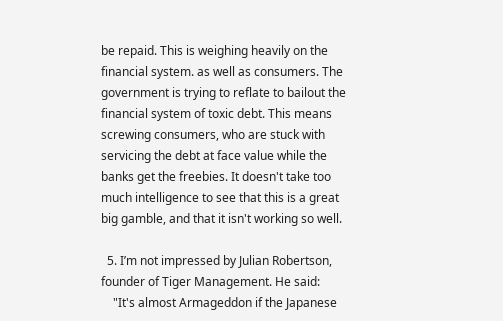be repaid. This is weighing heavily on the financial system. as well as consumers. The government is trying to reflate to bailout the financial system of toxic debt. This means screwing consumers, who are stuck with servicing the debt at face value while the banks get the freebies. It doesn't take too much intelligence to see that this is a great big gamble, and that it isn't working so well.

  5. I’m not impressed by Julian Robertson, founder of Tiger Management. He said:
    "It's almost Armageddon if the Japanese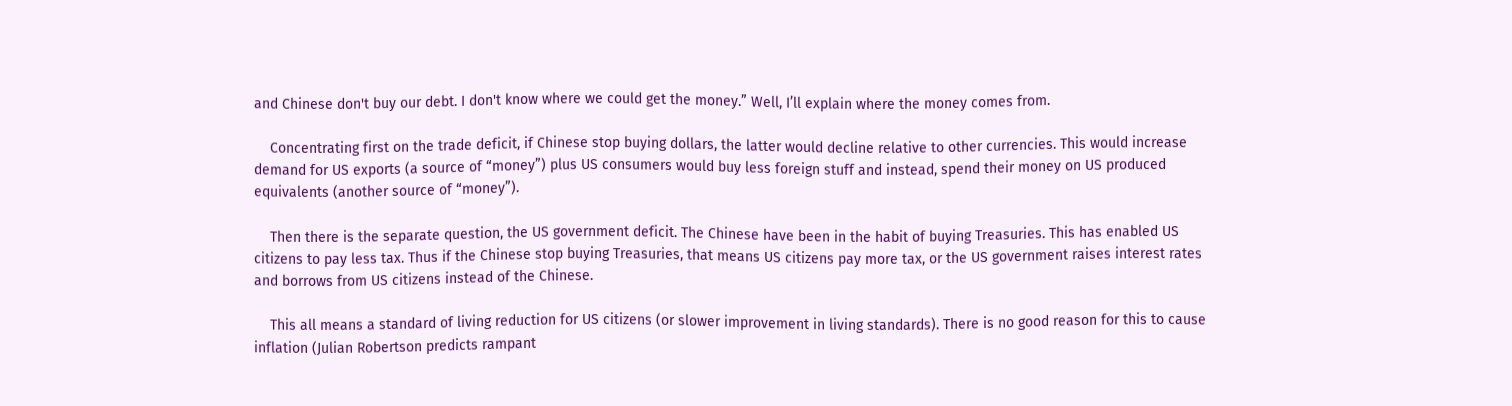and Chinese don't buy our debt. I don't know where we could get the money.” Well, I’ll explain where the money comes from.

    Concentrating first on the trade deficit, if Chinese stop buying dollars, the latter would decline relative to other currencies. This would increase demand for US exports (a source of “money”) plus US consumers would buy less foreign stuff and instead, spend their money on US produced equivalents (another source of “money”).

    Then there is the separate question, the US government deficit. The Chinese have been in the habit of buying Treasuries. This has enabled US citizens to pay less tax. Thus if the Chinese stop buying Treasuries, that means US citizens pay more tax, or the US government raises interest rates and borrows from US citizens instead of the Chinese.

    This all means a standard of living reduction for US citizens (or slower improvement in living standards). There is no good reason for this to cause inflation (Julian Robertson predicts rampant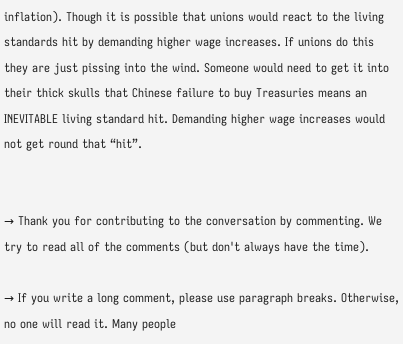inflation). Though it is possible that unions would react to the living standards hit by demanding higher wage increases. If unions do this they are just pissing into the wind. Someone would need to get it into their thick skulls that Chinese failure to buy Treasuries means an INEVITABLE living standard hit. Demanding higher wage increases would not get round that “hit”.


→ Thank you for contributing to the conversation by commenting. We try to read all of the comments (but don't always have the time).

→ If you write a long comment, please use paragraph breaks. Otherwise, no one will read it. Many people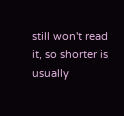still won't read it, so shorter is usually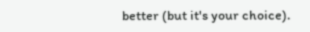better (but it's your choice).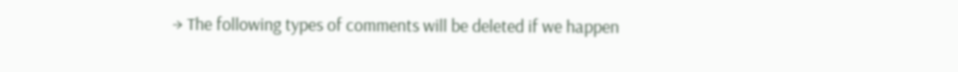→ The following types of comments will be deleted if we happen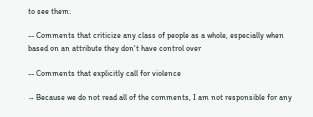to see them:

-- Comments that criticize any class of people as a whole, especially when based on an attribute they don't have control over

-- Comments that explicitly call for violence

→ Because we do not read all of the comments, I am not responsible for any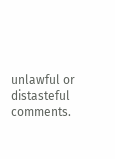unlawful or distasteful comments.